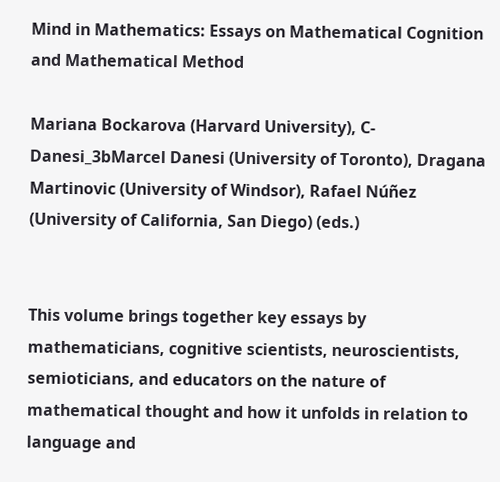Mind in Mathematics: Essays on Mathematical Cognition and Mathematical Method

Mariana Bockarova (Harvard University), C-Danesi_3bMarcel Danesi (University of Toronto), Dragana Martinovic (University of Windsor), Rafael Núñez (University of California, San Diego) (eds.)


This volume brings together key essays by mathematicians, cognitive scientists, neuroscientists, semioticians, and educators on the nature of mathematical thought and how it unfolds in relation to language and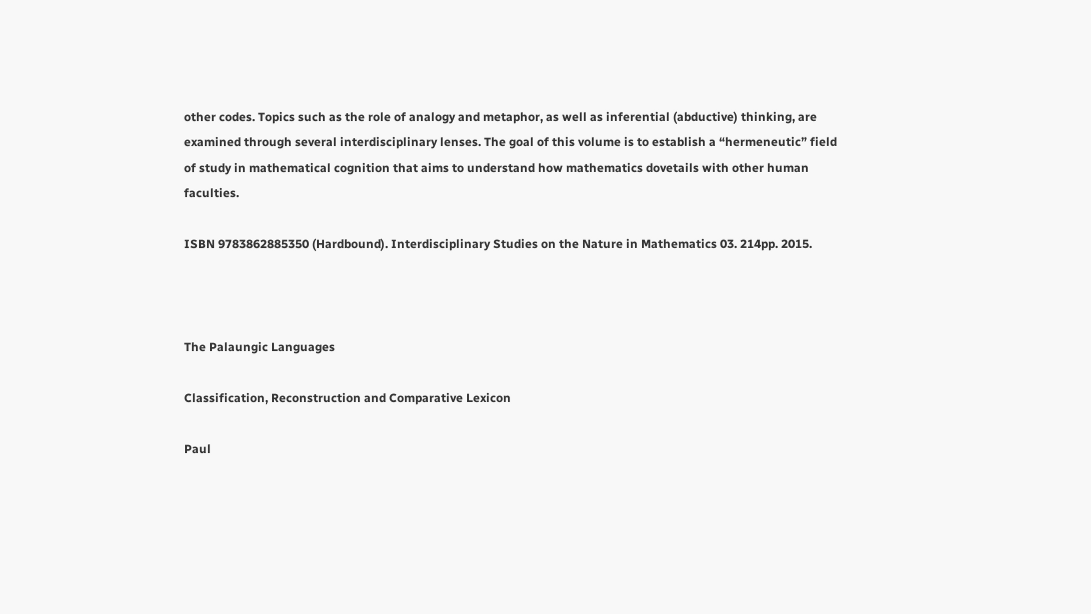other codes. Topics such as the role of analogy and metaphor, as well as inferential (abductive) thinking, are examined through several interdisciplinary lenses. The goal of this volume is to establish a “hermeneutic” field of study in mathematical cognition that aims to understand how mathematics dovetails with other human faculties.

ISBN 9783862885350 (Hardbound). Interdisciplinary Studies on the Nature in Mathematics 03. 214pp. 2015.



The Palaungic Languages

Classification, Reconstruction and Comparative Lexicon

Paul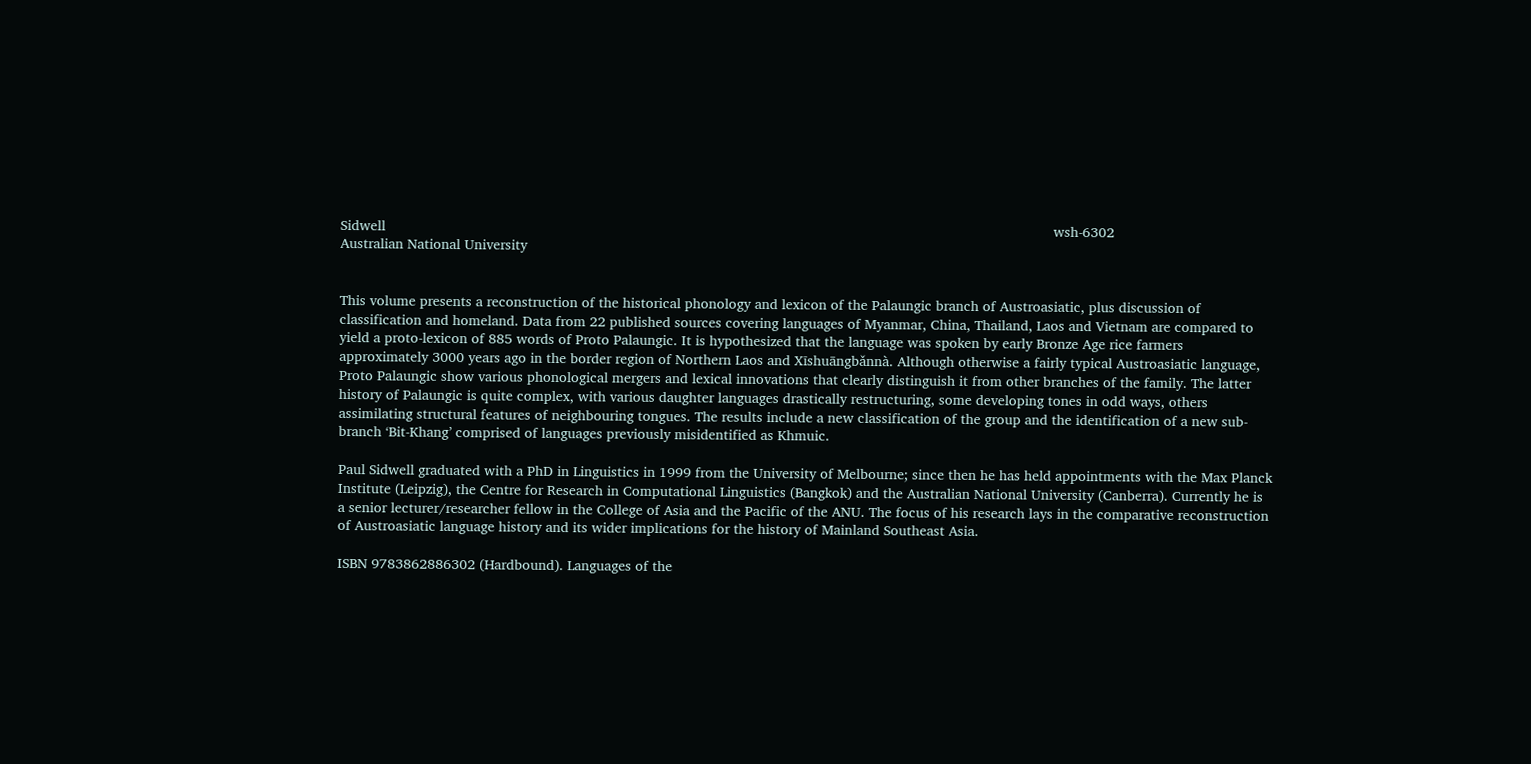Sidwell                                                                                                                                                                       wsh-6302
Australian National University


This volume presents a reconstruction of the historical phonology and lexicon of the Palaungic branch of Austroasiatic, plus discussion of classification and homeland. Data from 22 published sources covering languages of Myanmar, China, Thailand, Laos and Vietnam are compared to yield a proto-lexicon of 885 words of Proto Palaungic. It is hypothesized that the language was spoken by early Bronze Age rice farmers approximately 3000 years ago in the border region of Northern Laos and Xīshuāngbǎnnà. Although otherwise a fairly typical Austroasiatic language, Proto Palaungic show various phonological mergers and lexical innovations that clearly distinguish it from other branches of the family. The latter history of Palaungic is quite complex, with various daughter languages drastically restructuring, some developing tones in odd ways, others assimilating structural features of neighbouring tongues. The results include a new classification of the group and the identification of a new sub-branch ‘Bit-Khang’ comprised of languages previously misidentified as Khmuic.

Paul Sidwell graduated with a PhD in Linguistics in 1999 from the University of Melbourne; since then he has held appointments with the Max Planck Institute (Leipzig), the Centre for Research in Computational Linguistics (Bangkok) and the Australian National University (Canberra). Currently he is a senior lecturer/researcher fellow in the College of Asia and the Pacific of the ANU. The focus of his research lays in the comparative reconstruction of Austroasiatic language history and its wider implications for the history of Mainland Southeast Asia.

ISBN 9783862886302 (Hardbound). Languages of the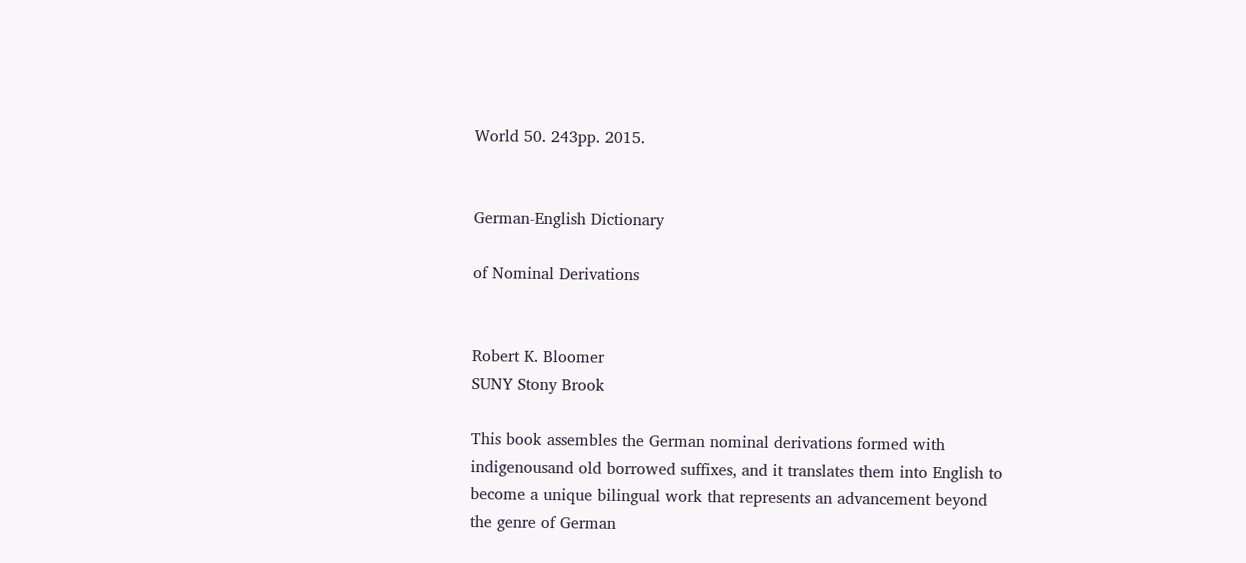World 50. 243pp. 2015.


German-English Dictionary

of Nominal Derivations


Robert K. Bloomer
SUNY Stony Brook

This book assembles the German nominal derivations formed with indigenousand old borrowed suffixes, and it translates them into English to become a unique bilingual work that represents an advancement beyond the genre of German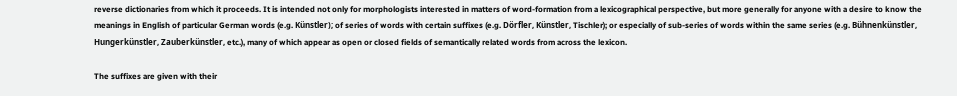reverse dictionaries from which it proceeds. It is intended not only for morphologists interested in matters of word-formation from a lexicographical perspective, but more generally for anyone with a desire to know the meanings in English of particular German words (e.g. Künstler); of series of words with certain suffixes (e.g. Dörfler, Künstler, Tischler); or especially of sub-series of words within the same series (e.g. Bühnenkünstler, Hungerkünstler, Zauberkünstler, etc.), many of which appear as open or closed fields of semantically related words from across the lexicon.

The suffixes are given with their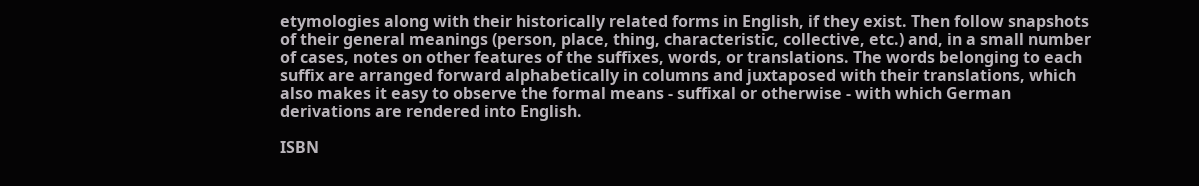etymologies along with their historically related forms in English, if they exist. Then follow snapshots of their general meanings (person, place, thing, characteristic, collective, etc.) and, in a small number of cases, notes on other features of the suffixes, words, or translations. The words belonging to each suffix are arranged forward alphabetically in columns and juxtaposed with their translations, which also makes it easy to observe the formal means - suffixal or otherwise - with which German derivations are rendered into English.

ISBN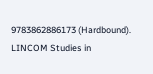9783862886173 (Hardbound). LINCOM Studies in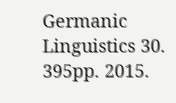Germanic Linguistics 30. 395pp. 2015.